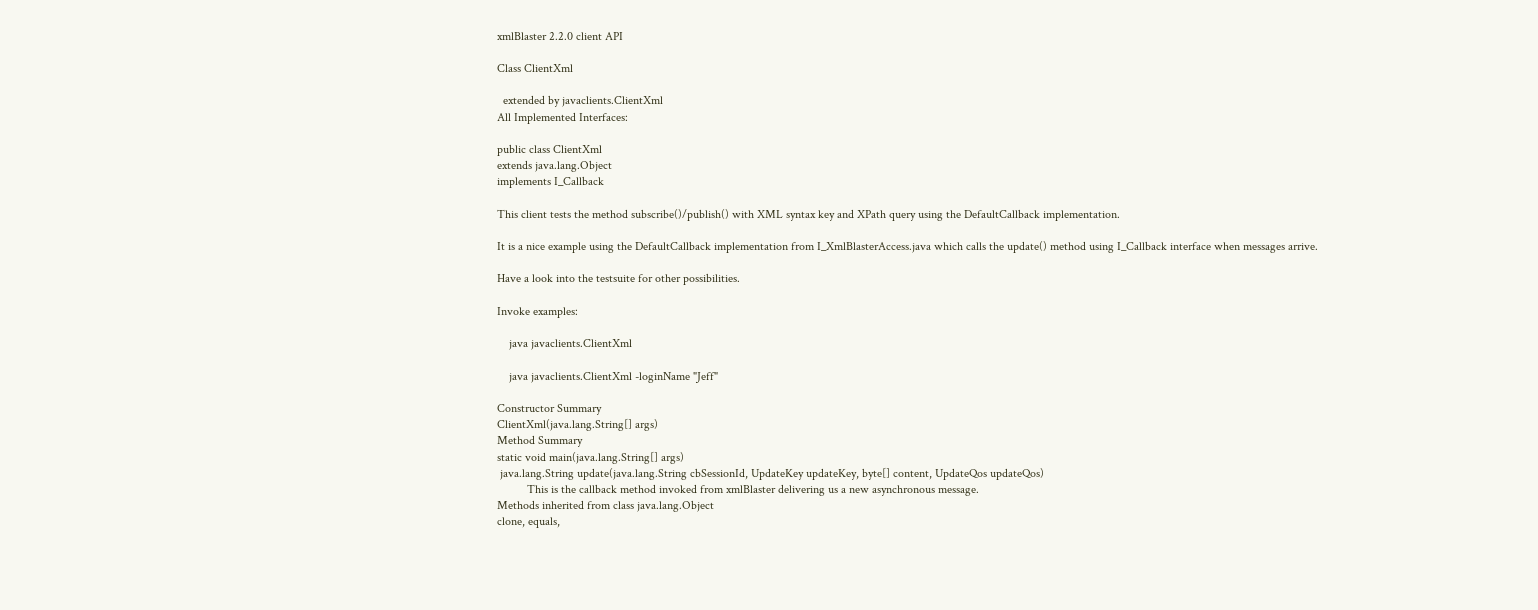xmlBlaster 2.2.0 client API

Class ClientXml

  extended by javaclients.ClientXml
All Implemented Interfaces:

public class ClientXml
extends java.lang.Object
implements I_Callback

This client tests the method subscribe()/publish() with XML syntax key and XPath query using the DefaultCallback implementation.

It is a nice example using the DefaultCallback implementation from I_XmlBlasterAccess.java which calls the update() method using I_Callback interface when messages arrive.

Have a look into the testsuite for other possibilities.

Invoke examples:

    java javaclients.ClientXml

    java javaclients.ClientXml -loginName "Jeff"

Constructor Summary
ClientXml(java.lang.String[] args)
Method Summary
static void main(java.lang.String[] args)
 java.lang.String update(java.lang.String cbSessionId, UpdateKey updateKey, byte[] content, UpdateQos updateQos)
          This is the callback method invoked from xmlBlaster delivering us a new asynchronous message.
Methods inherited from class java.lang.Object
clone, equals,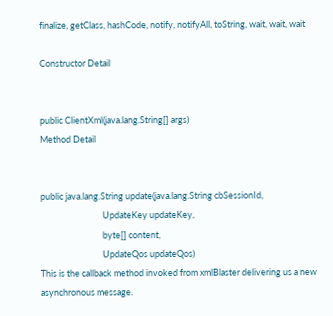finalize, getClass, hashCode, notify, notifyAll, toString, wait, wait, wait

Constructor Detail


public ClientXml(java.lang.String[] args)
Method Detail


public java.lang.String update(java.lang.String cbSessionId,
                               UpdateKey updateKey,
                               byte[] content,
                               UpdateQos updateQos)
This is the callback method invoked from xmlBlaster delivering us a new asynchronous message.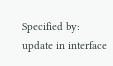Specified by:
update in interface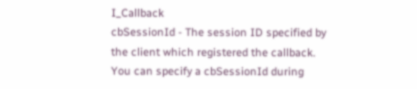I_Callback
cbSessionId - The session ID specified by the client which registered the callback. You can specify a cbSessionId during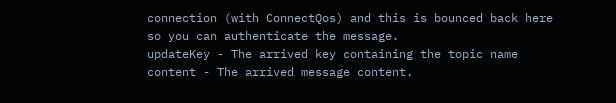connection (with ConnectQos) and this is bounced back here so you can authenticate the message.
updateKey - The arrived key containing the topic name
content - The arrived message content.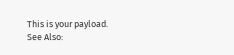This is your payload.
See Also: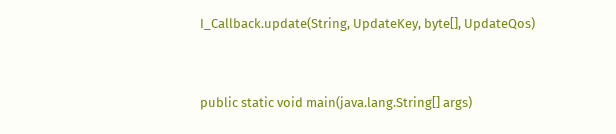I_Callback.update(String, UpdateKey, byte[], UpdateQos)


public static void main(java.lang.String[] args)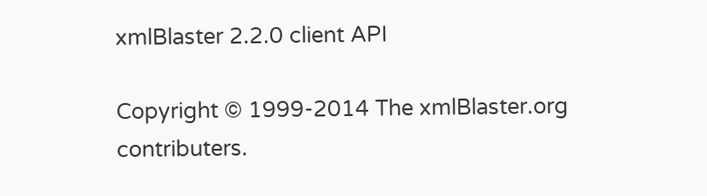xmlBlaster 2.2.0 client API

Copyright © 1999-2014 The xmlBlaster.org contributers.